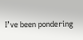I’ve been pondering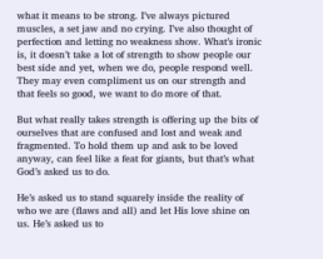what it means to be strong. I’ve always pictured muscles, a set jaw and no crying. I’ve also thought of perfection and letting no weakness show. What’s ironic is, it doesn’t take a lot of strength to show people our best side and yet, when we do, people respond well. They may even compliment us on our strength and that feels so good, we want to do more of that.

But what really takes strength is offering up the bits of ourselves that are confused and lost and weak and fragmented. To hold them up and ask to be loved anyway, can feel like a feat for giants, but that’s what God’s asked us to do.

He’s asked us to stand squarely inside the reality of who we are (flaws and all) and let His love shine on us. He’s asked us to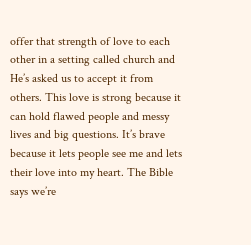offer that strength of love to each other in a setting called church and He’s asked us to accept it from others. This love is strong because it can hold flawed people and messy lives and big questions. It’s brave because it lets people see me and lets their love into my heart. The Bible says we’re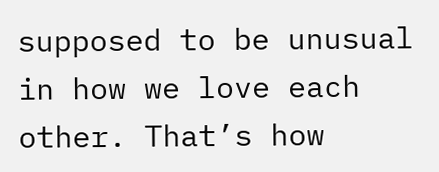supposed to be unusual in how we love each other. That’s how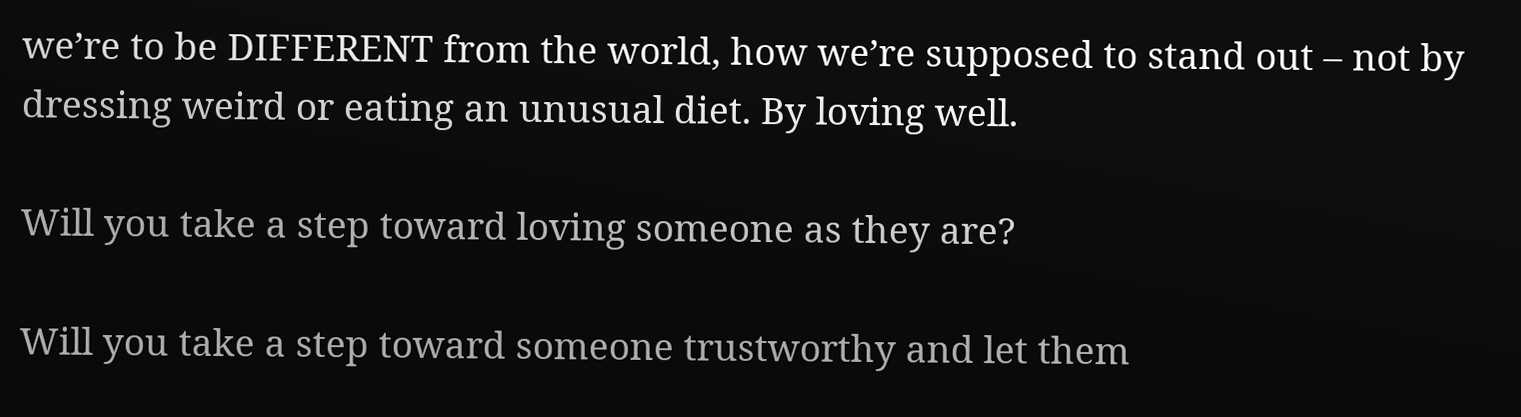we’re to be DIFFERENT from the world, how we’re supposed to stand out – not by dressing weird or eating an unusual diet. By loving well.

Will you take a step toward loving someone as they are?

Will you take a step toward someone trustworthy and let them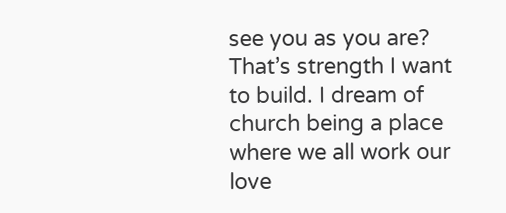see you as you are? That’s strength I want to build. I dream of church being a place where we all work our love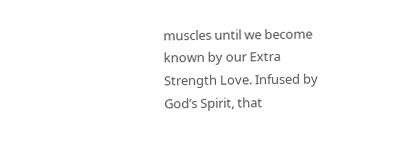muscles until we become known by our Extra Strength Love. Infused by God’s Spirit, that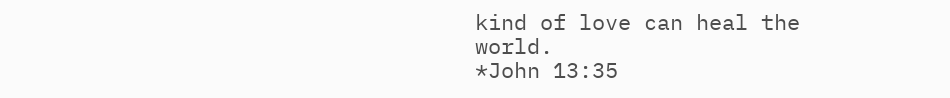kind of love can heal the world.
*John 13:35